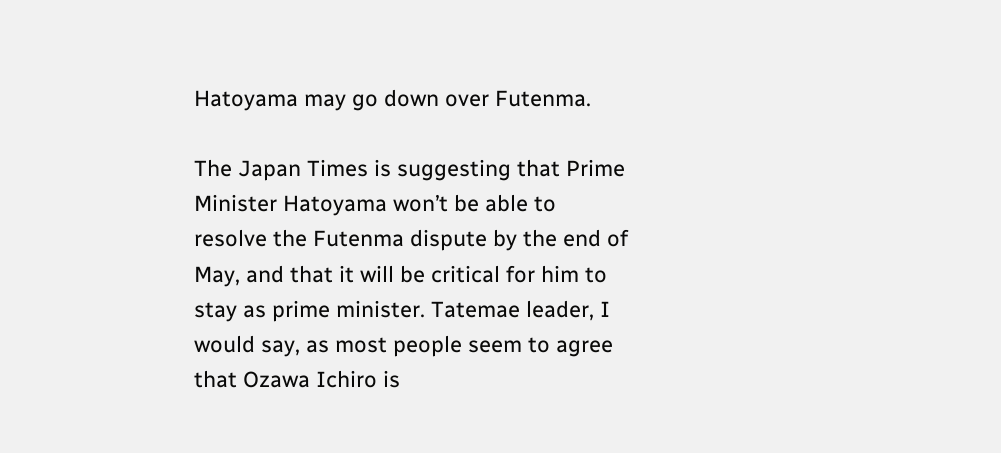Hatoyama may go down over Futenma.

The Japan Times is suggesting that Prime Minister Hatoyama won’t be able to resolve the Futenma dispute by the end of May, and that it will be critical for him to stay as prime minister. Tatemae leader, I would say, as most people seem to agree that Ozawa Ichiro is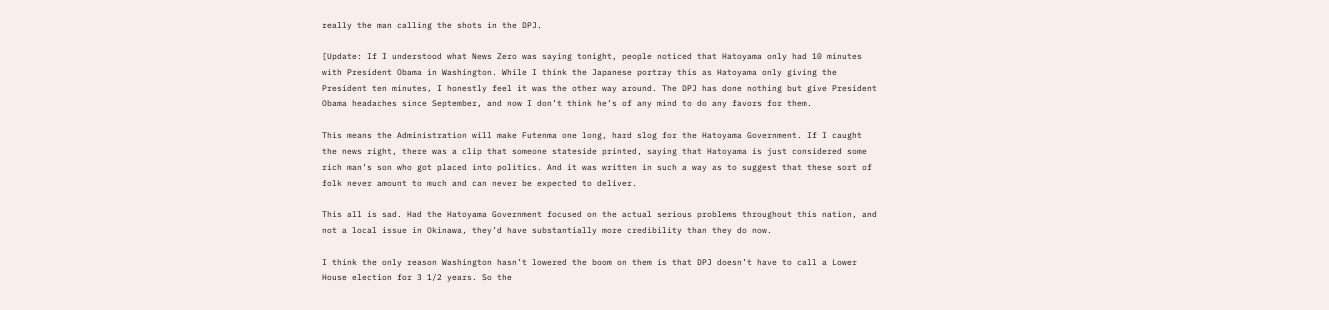really the man calling the shots in the DPJ.

[Update: If I understood what News Zero was saying tonight, people noticed that Hatoyama only had 10 minutes with President Obama in Washington. While I think the Japanese portray this as Hatoyama only giving the President ten minutes, I honestly feel it was the other way around. The DPJ has done nothing but give President Obama headaches since September, and now I don’t think he’s of any mind to do any favors for them.

This means the Administration will make Futenma one long, hard slog for the Hatoyama Government. If I caught the news right, there was a clip that someone stateside printed, saying that Hatoyama is just considered some rich man’s son who got placed into politics. And it was written in such a way as to suggest that these sort of folk never amount to much and can never be expected to deliver.

This all is sad. Had the Hatoyama Government focused on the actual serious problems throughout this nation, and not a local issue in Okinawa, they’d have substantially more credibility than they do now.

I think the only reason Washington hasn’t lowered the boom on them is that DPJ doesn’t have to call a Lower House election for 3 1/2 years. So the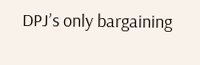DPJ’s only bargaining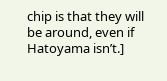chip is that they will be around, even if Hatoyama isn’t.]